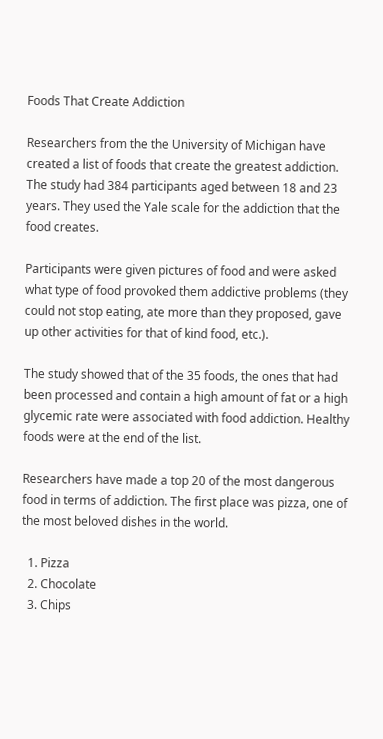Foods That Create Addiction

Researchers from the the University of Michigan have created a list of foods that create the greatest addiction. The study had 384 participants aged between 18 and 23 years. They used the Yale scale for the addiction that the food creates.

Participants were given pictures of food and were asked what type of food provoked them addictive problems (they could not stop eating, ate more than they proposed, gave up other activities for that of kind food, etc.).

The study showed that of the 35 foods, the ones that had been processed and contain a high amount of fat or a high glycemic rate were associated with food addiction. Healthy foods were at the end of the list.

Researchers have made a top 20 of the most dangerous food in terms of addiction. The first place was pizza, one of the most beloved dishes in the world.

  1. Pizza
  2. Chocolate
  3. Chips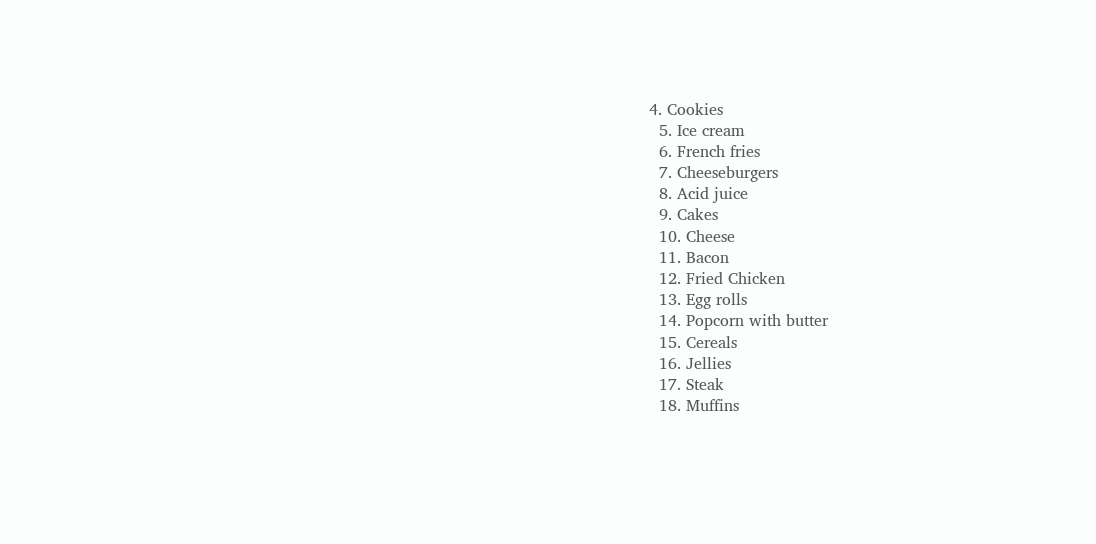4. Cookies
  5. Ice cream
  6. French fries
  7. Cheeseburgers
  8. Acid juice
  9. Cakes
  10. Cheese
  11. Bacon
  12. Fried Chicken
  13. Egg rolls
  14. Popcorn with butter
  15. Cereals
  16. Jellies
  17. Steak
  18. Muffins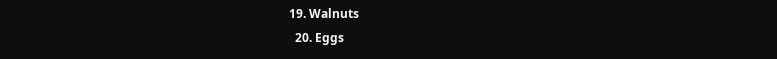19. Walnuts
  20. Eggs